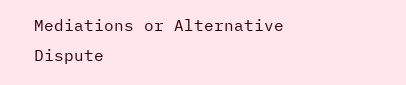Mediations or Alternative Dispute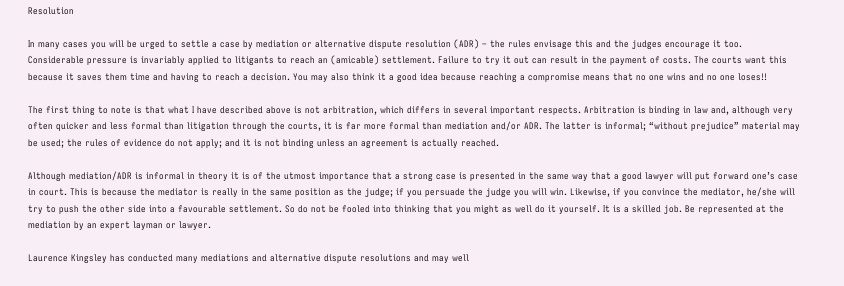Resolution

In many cases you will be urged to settle a case by mediation or alternative dispute resolution (ADR) – the rules envisage this and the judges encourage it too.
Considerable pressure is invariably applied to litigants to reach an (amicable) settlement. Failure to try it out can result in the payment of costs. The courts want this because it saves them time and having to reach a decision. You may also think it a good idea because reaching a compromise means that no one wins and no one loses!!

The first thing to note is that what I have described above is not arbitration, which differs in several important respects. Arbitration is binding in law and, although very often quicker and less formal than litigation through the courts, it is far more formal than mediation and/or ADR. The latter is informal; “without prejudice” material may be used; the rules of evidence do not apply; and it is not binding unless an agreement is actually reached.

Although mediation/ADR is informal in theory it is of the utmost importance that a strong case is presented in the same way that a good lawyer will put forward one’s case in court. This is because the mediator is really in the same position as the judge; if you persuade the judge you will win. Likewise, if you convince the mediator, he/she will try to push the other side into a favourable settlement. So do not be fooled into thinking that you might as well do it yourself. It is a skilled job. Be represented at the mediation by an expert layman or lawyer.

Laurence Kingsley has conducted many mediations and alternative dispute resolutions and may well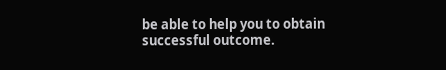be able to help you to obtain successful outcome.